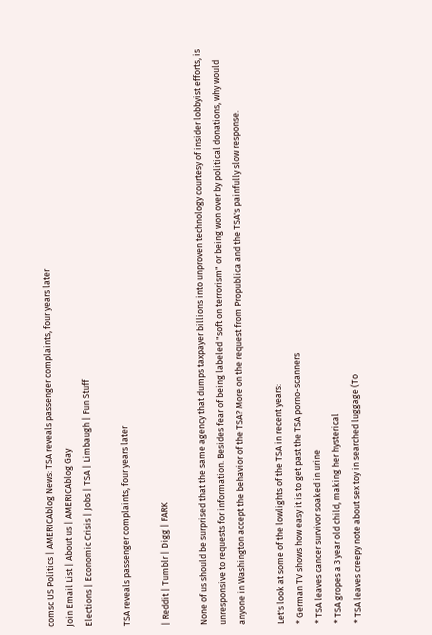comsc US Politics | AMERICAblog News: TSA reveals passenger complaints, four years later
Join Email List | About us | AMERICAblog Gay
Elections | Economic Crisis | Jobs | TSA | Limbaugh | Fun Stuff

TSA reveals passenger complaints, four years later

| Reddit | Tumblr | Digg | FARK

None of us should be surprised that the same agency that dumps taxpayer billions into unproven technology courtesy of insider lobbyist efforts, is unresponsive to requests for information. Besides fear of being labeled "soft on terrorism" or being won over by political donations, why would anyone in Washington accept the behavior of the TSA? More on the request from Propublica and the TSA's painfully slow response.

Let's look at some of the lowlights of the TSA in recent years:
* German TV shows how easy it is to get past the TSA porno-scanners
* TSA leaves cancer survivor soaked in urine
* TSA gropes a 3 year old child, making her hysterical
* TSA leaves creepy note about sex toy in searched luggage (To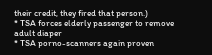their credit, they fired that person.)
* TSA forces elderly passenger to remove adult diaper
* TSA porno-scanners again proven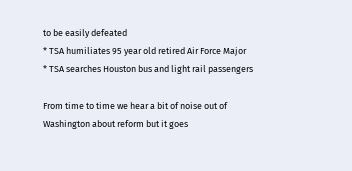to be easily defeated
* TSA humiliates 95 year old retired Air Force Major
* TSA searches Houston bus and light rail passengers

From time to time we hear a bit of noise out of Washington about reform but it goes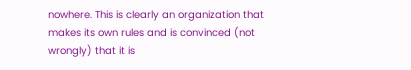nowhere. This is clearly an organization that makes its own rules and is convinced (not wrongly) that it is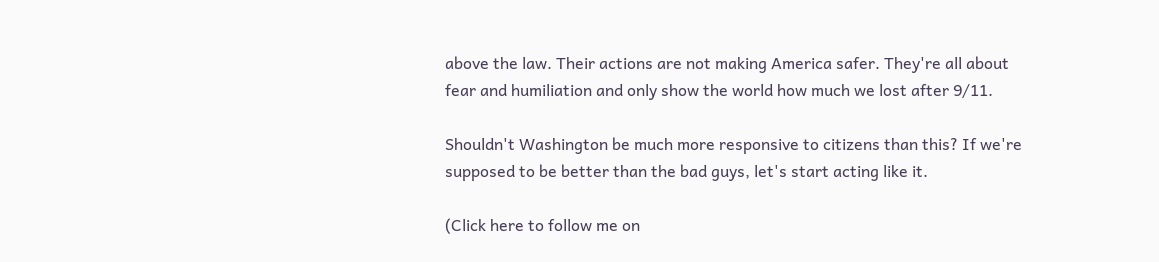above the law. Their actions are not making America safer. They're all about fear and humiliation and only show the world how much we lost after 9/11.

Shouldn't Washington be much more responsive to citizens than this? If we're supposed to be better than the bad guys, let's start acting like it.

(Click here to follow me on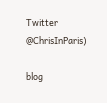Twitter @ChrisInParis)

blog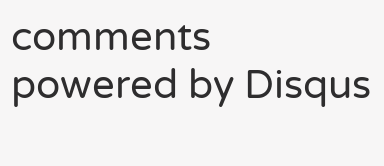comments powered by Disqus